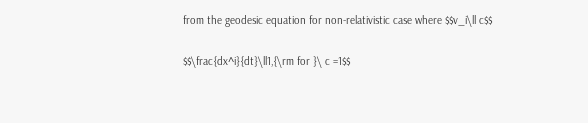from the geodesic equation for non-relativistic case where $$v_i\ll c$$

$$\frac{dx^i}{dt}\ll1,{\rm for }\ c =1$$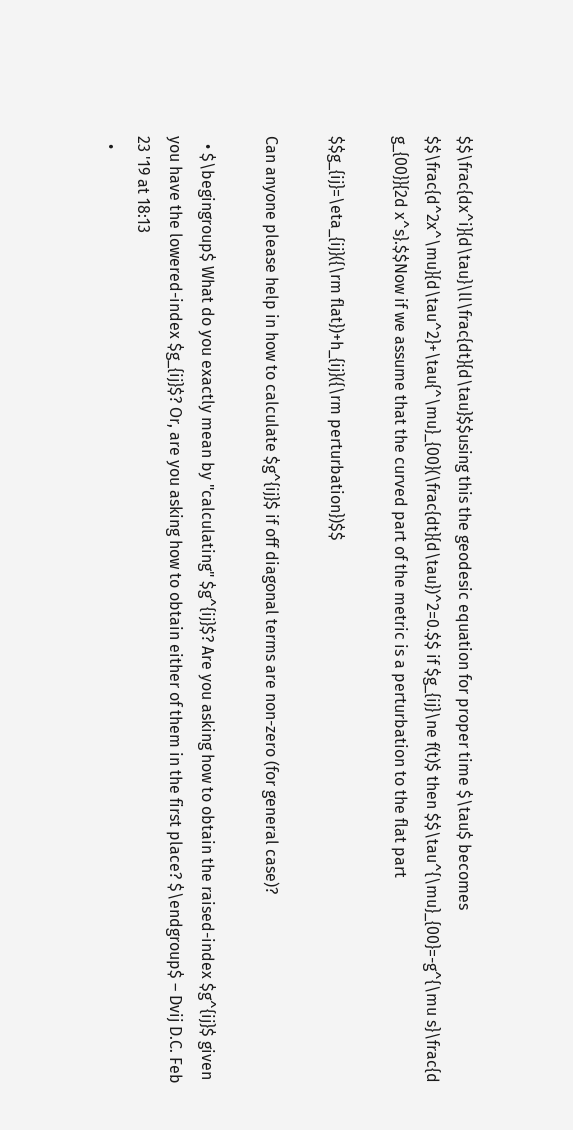$$\frac{dx^i}{d\tau}\ll\frac{dt}{d\tau}$$using this the geodesic equation for proper time $\tau$ becomes $$\frac{d^2x^\mu}{d\tau^2}+\tau{^\mu}_{00}(\frac{dt}{d\tau})^2=0.$$ if $g_{ij}\ne f(t)$ then $$\tau^{\mu}_{00}=-g^{\mu s}\frac{d g_{00}}{2d x^s}.$$Now if we assume that the curved part of the metric is a perturbation to the flat part

$$g_{ij}=\eta_{ij}({\rm flat})+h_{ij}({\rm perturbation})$$

Can anyone please help in how to calculate $g^{ij}$ if off diagonal terms are non-zero (for general case)?

  • $\begingroup$ What do you exactly mean by "calculating" $g^{ij}$? Are you asking how to obtain the raised-index $g^{ij}$ given you have the lowered-index $g_{ij}$? Or, are you asking how to obtain either of them in the first place? $\endgroup$ – Dvij D.C. Feb 23 '19 at 18:13
  •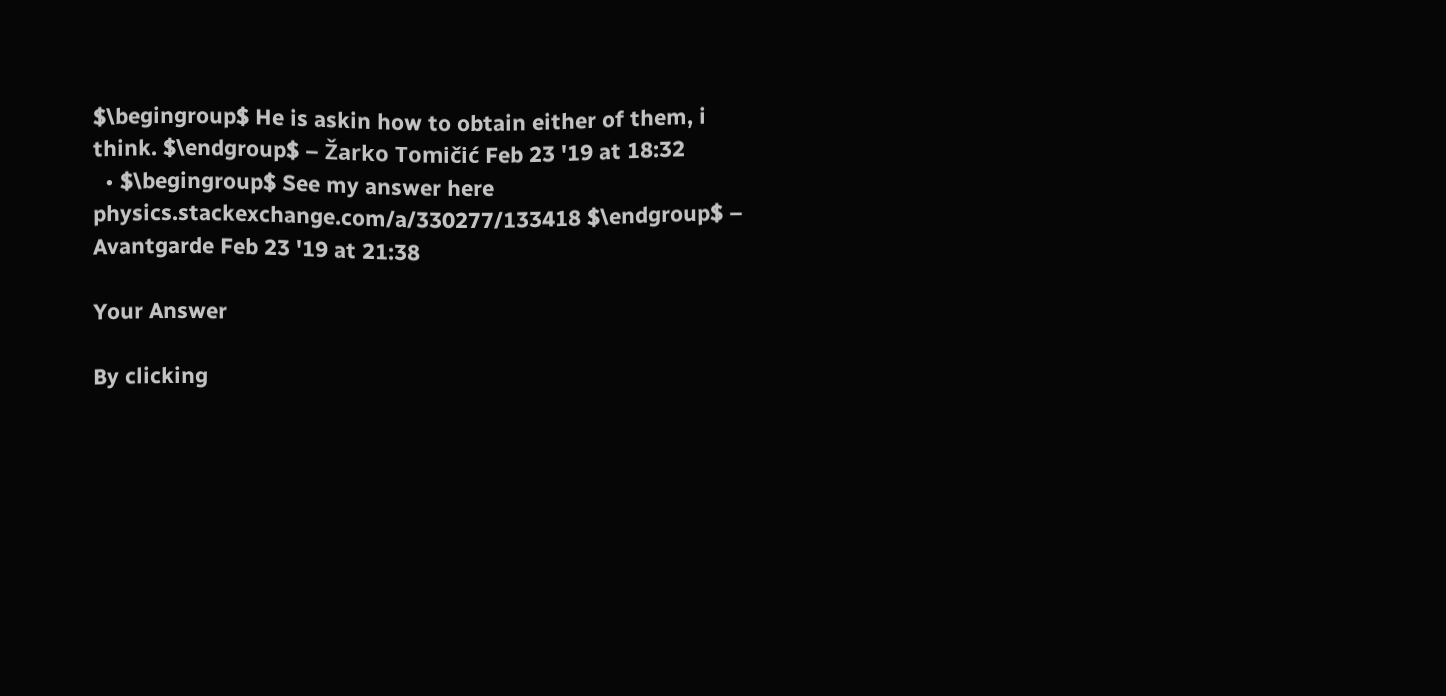$\begingroup$ He is askin how to obtain either of them, i think. $\endgroup$ – Žarko Tomičić Feb 23 '19 at 18:32
  • $\begingroup$ See my answer here physics.stackexchange.com/a/330277/133418 $\endgroup$ – Avantgarde Feb 23 '19 at 21:38

Your Answer

By clicking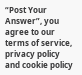“Post Your Answer”, you agree to our terms of service, privacy policy and cookie policy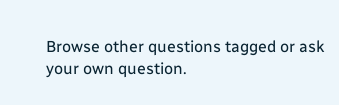Browse other questions tagged or ask your own question.